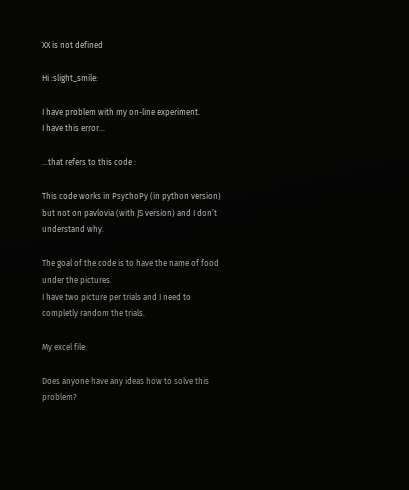XX is not defined

Hi :slight_smile:

I have problem with my on-line experiment.
I have this error…

…that refers to this code :

This code works in PsychoPy (in python version) but not on pavlovia (with JS version) and I don’t understand why.

The goal of the code is to have the name of food under the pictures.
I have two picture per trials and I need to completly random the trials.

My excel file:

Does anyone have any ideas how to solve this problem?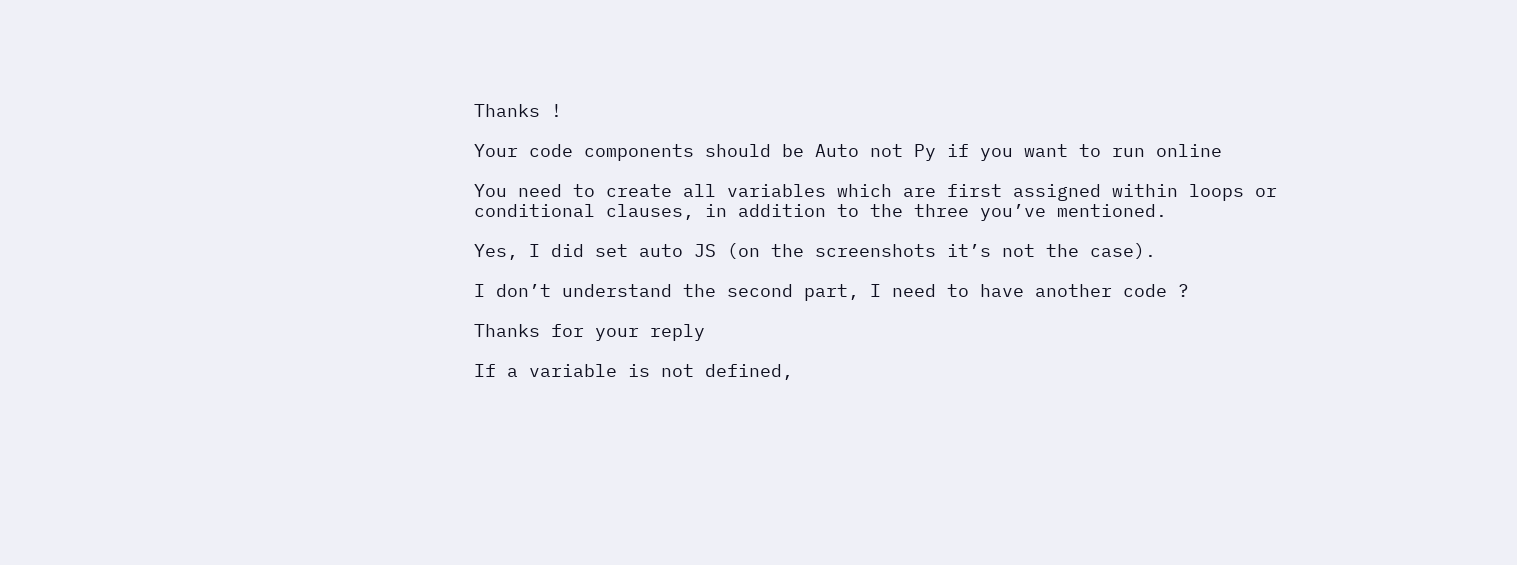Thanks !

Your code components should be Auto not Py if you want to run online

You need to create all variables which are first assigned within loops or conditional clauses, in addition to the three you’ve mentioned.

Yes, I did set auto JS (on the screenshots it’s not the case).

I don’t understand the second part, I need to have another code ?

Thanks for your reply

If a variable is not defined,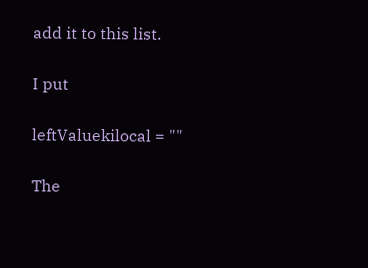add it to this list.

I put

leftValuekilocal = ""

The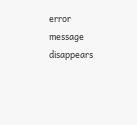error message disappears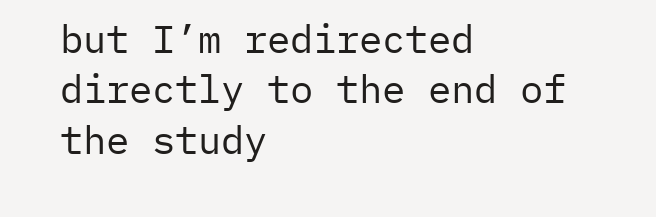but I’m redirected directly to the end of the study